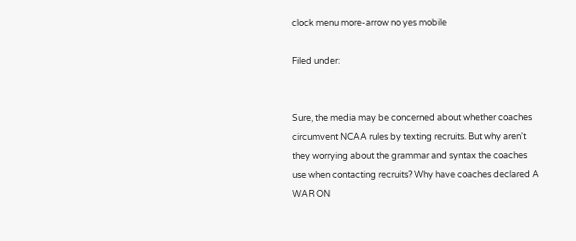clock menu more-arrow no yes mobile

Filed under:


Sure, the media may be concerned about whether coaches circumvent NCAA rules by texting recruits. But why aren't they worrying about the grammar and syntax the coaches use when contacting recruits? Why have coaches declared A WAR ON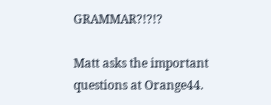GRAMMAR?!?!?

Matt asks the important questions at Orange44.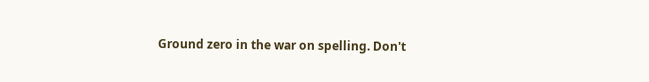Ground zero in the war on spelling. Don't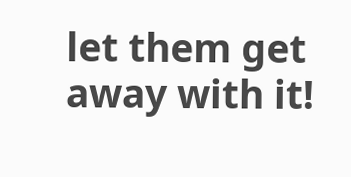let them get away with it!